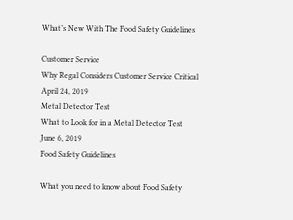What’s New With The Food Safety Guidelines

Customer Service
Why Regal Considers Customer Service Critical
April 24, 2019
Metal Detector Test
What to Look for in a Metal Detector Test
June 6, 2019
Food Safety Guidelines

What you need to know about Food Safety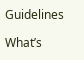Guidelines

What’s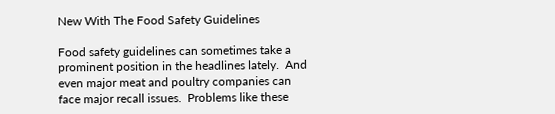New With The Food Safety Guidelines

Food safety guidelines can sometimes take a prominent position in the headlines lately.  And even major meat and poultry companies can face major recall issues.  Problems like these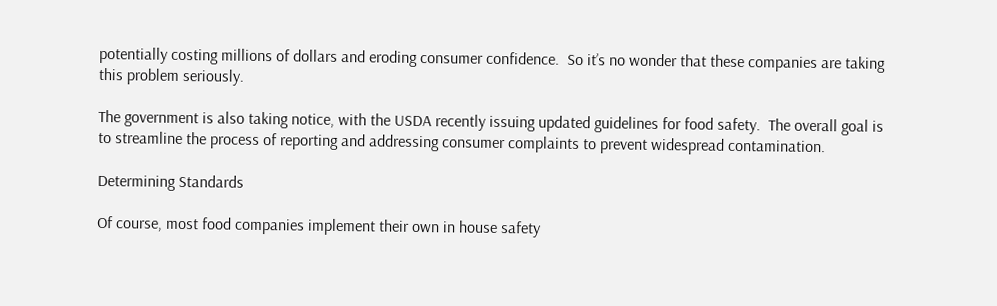potentially costing millions of dollars and eroding consumer confidence.  So it’s no wonder that these companies are taking this problem seriously.

The government is also taking notice, with the USDA recently issuing updated guidelines for food safety.  The overall goal is to streamline the process of reporting and addressing consumer complaints to prevent widespread contamination.

Determining Standards

Of course, most food companies implement their own in house safety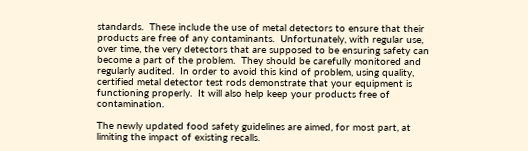standards.  These include the use of metal detectors to ensure that their products are free of any contaminants.  Unfortunately, with regular use, over time, the very detectors that are supposed to be ensuring safety can become a part of the problem.  They should be carefully monitored and regularly audited.  In order to avoid this kind of problem, using quality, certified metal detector test rods demonstrate that your equipment is functioning properly.  It will also help keep your products free of contamination.

The newly updated food safety guidelines are aimed, for most part, at limiting the impact of existing recalls.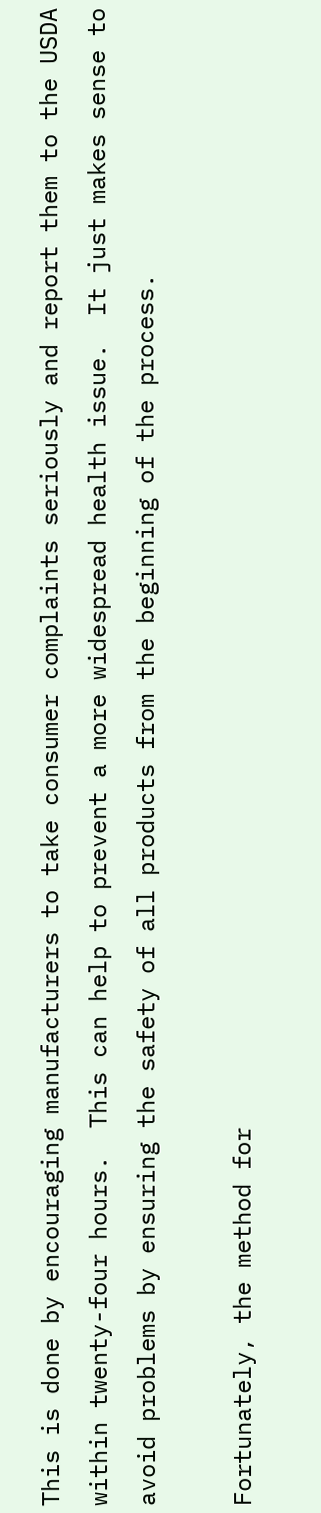This is done by encouraging manufacturers to take consumer complaints seriously and report them to the USDA within twenty-four hours.  This can help to prevent a more widespread health issue.  It just makes sense to avoid problems by ensuring the safety of all products from the beginning of the process.

Fortunately, the method for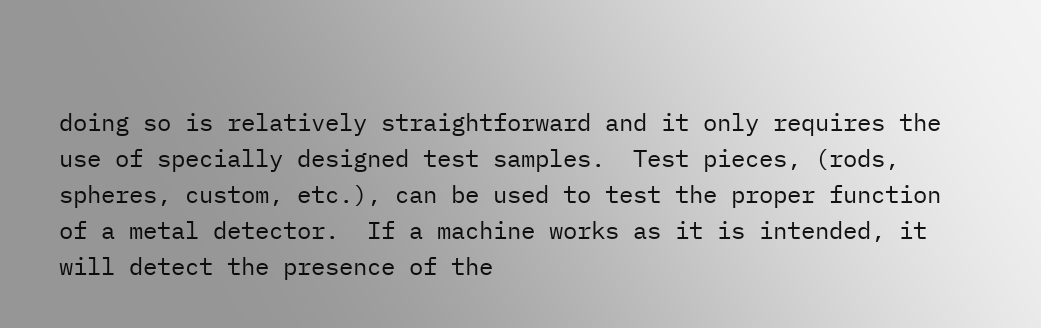doing so is relatively straightforward and it only requires the use of specially designed test samples.  Test pieces, (rods, spheres, custom, etc.), can be used to test the proper function of a metal detector.  If a machine works as it is intended, it will detect the presence of the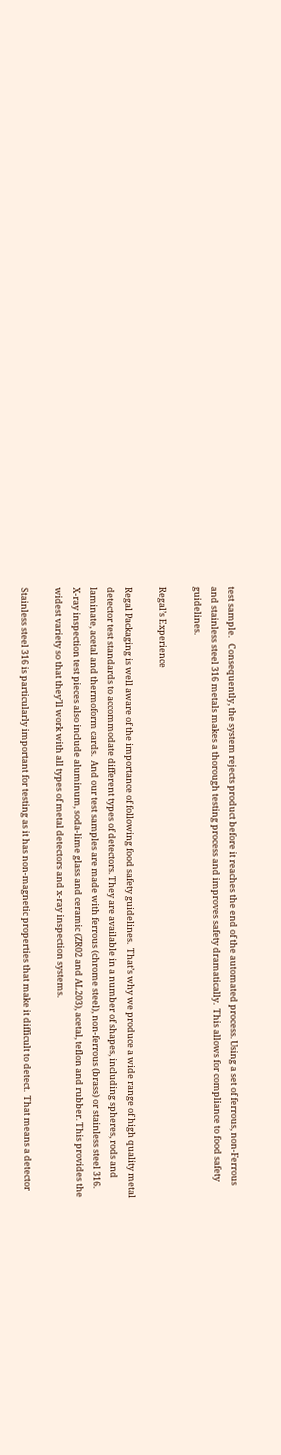test sample.   Consequently, the system rejects product before it reaches the end of the automated process. Using a set of ferrous, non-Ferrous and stainless steel 316 metals makes a thorough testing process and improves safety dramatically.  This allows for compliance to food safety guidelines.

Regal’s Experience

Regal Packaging is well aware of the importance of following food safety guidelines.  That’s why we produce a wide range of high quality metal detector test standards to accommodate different types of detectors. They are available in a number of shapes, including spheres, rods and laminate, acetal and thermoform cards.  And our test samples are made with ferrous (chrome steel), non-ferrous (brass) or stainless steel 316.  X-ray inspection test pieces also include aluminum, soda-lime glass and ceramic (ZR02 and AL203), acetal, teflon and rubber. This provides the widest variety so that they’ll work with all types of metal detectors and x-ray inspection systems.

Stainless steel 316 is particularly important for testing as it has non-magnetic properties that make it difficult to detect.  That means a detector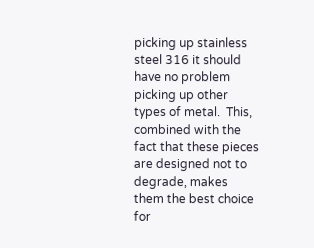picking up stainless steel 316 it should have no problem picking up other types of metal.  This, combined with the fact that these pieces are designed not to degrade, makes them the best choice for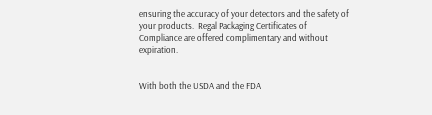ensuring the accuracy of your detectors and the safety of your products.  Regal Packaging Certificates of Compliance are offered complimentary and without expiration.


With both the USDA and the FDA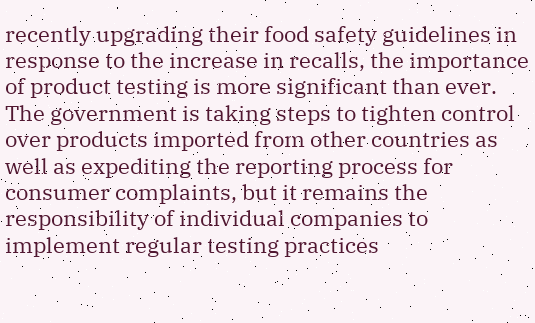recently upgrading their food safety guidelines in response to the increase in recalls, the importance of product testing is more significant than ever.  The government is taking steps to tighten control over products imported from other countries as well as expediting the reporting process for consumer complaints, but it remains the responsibility of individual companies to implement regular testing practices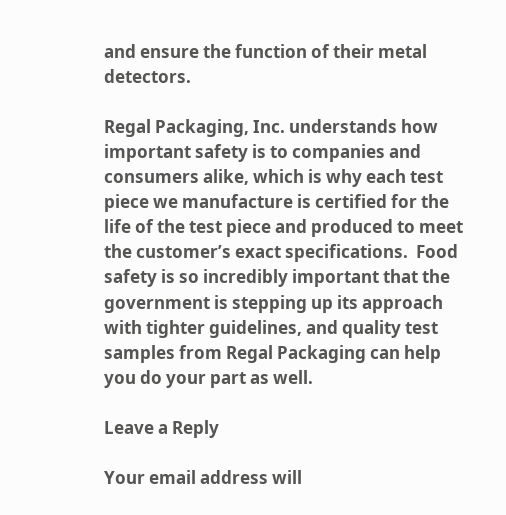and ensure the function of their metal detectors.

Regal Packaging, Inc. understands how important safety is to companies and consumers alike, which is why each test piece we manufacture is certified for the life of the test piece and produced to meet the customer’s exact specifications.  Food safety is so incredibly important that the government is stepping up its approach with tighter guidelines, and quality test samples from Regal Packaging can help you do your part as well.

Leave a Reply

Your email address will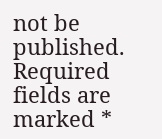not be published. Required fields are marked *